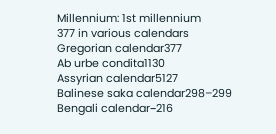Millennium: 1st millennium
377 in various calendars
Gregorian calendar377
Ab urbe condita1130
Assyrian calendar5127
Balinese saka calendar298–299
Bengali calendar−216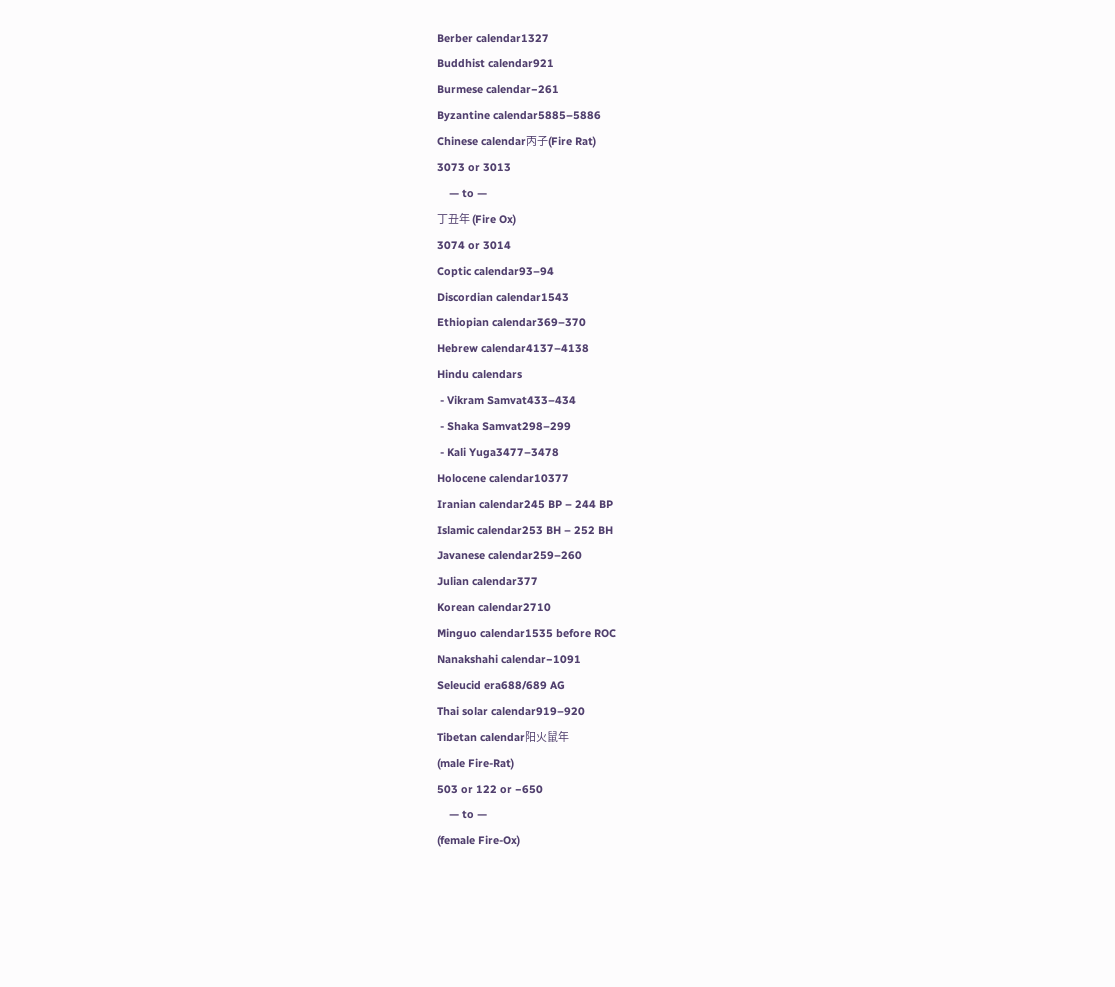Berber calendar1327
Buddhist calendar921
Burmese calendar−261
Byzantine calendar5885–5886
Chinese calendar丙子(Fire Rat)
3073 or 3013
    — to —
丁丑年 (Fire Ox)
3074 or 3014
Coptic calendar93–94
Discordian calendar1543
Ethiopian calendar369–370
Hebrew calendar4137–4138
Hindu calendars
 - Vikram Samvat433–434
 - Shaka Samvat298–299
 - Kali Yuga3477–3478
Holocene calendar10377
Iranian calendar245 BP – 244 BP
Islamic calendar253 BH – 252 BH
Javanese calendar259–260
Julian calendar377
Korean calendar2710
Minguo calendar1535 before ROC
Nanakshahi calendar−1091
Seleucid era688/689 AG
Thai solar calendar919–920
Tibetan calendar阳火鼠年
(male Fire-Rat)
503 or 122 or −650
    — to —
(female Fire-Ox)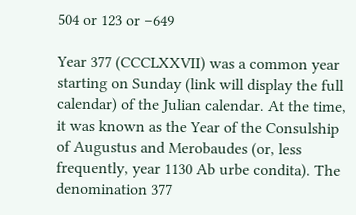504 or 123 or −649

Year 377 (CCCLXXVII) was a common year starting on Sunday (link will display the full calendar) of the Julian calendar. At the time, it was known as the Year of the Consulship of Augustus and Merobaudes (or, less frequently, year 1130 Ab urbe condita). The denomination 377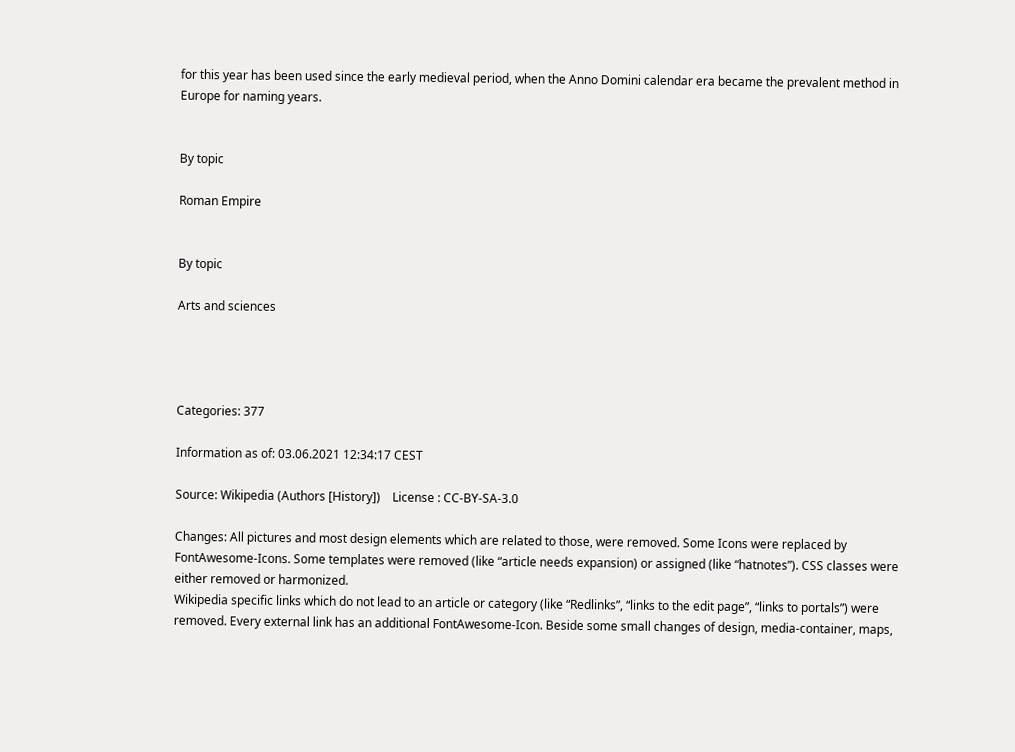for this year has been used since the early medieval period, when the Anno Domini calendar era became the prevalent method in Europe for naming years.


By topic

Roman Empire


By topic

Arts and sciences




Categories: 377

Information as of: 03.06.2021 12:34:17 CEST

Source: Wikipedia (Authors [History])    License : CC-BY-SA-3.0

Changes: All pictures and most design elements which are related to those, were removed. Some Icons were replaced by FontAwesome-Icons. Some templates were removed (like “article needs expansion) or assigned (like “hatnotes”). CSS classes were either removed or harmonized.
Wikipedia specific links which do not lead to an article or category (like “Redlinks”, “links to the edit page”, “links to portals”) were removed. Every external link has an additional FontAwesome-Icon. Beside some small changes of design, media-container, maps,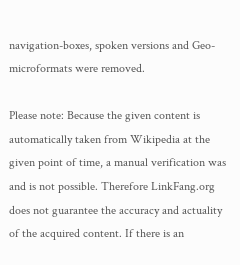navigation-boxes, spoken versions and Geo-microformats were removed.

Please note: Because the given content is automatically taken from Wikipedia at the given point of time, a manual verification was and is not possible. Therefore LinkFang.org does not guarantee the accuracy and actuality of the acquired content. If there is an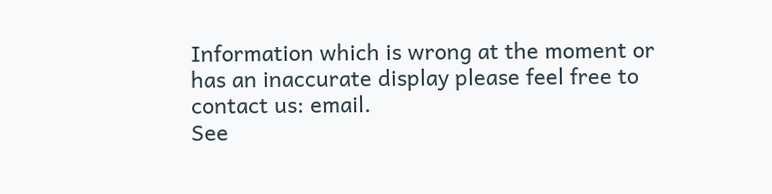Information which is wrong at the moment or has an inaccurate display please feel free to contact us: email.
See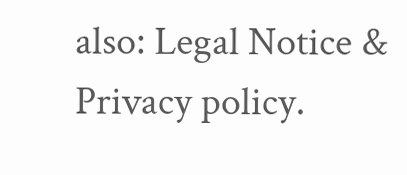also: Legal Notice & Privacy policy.